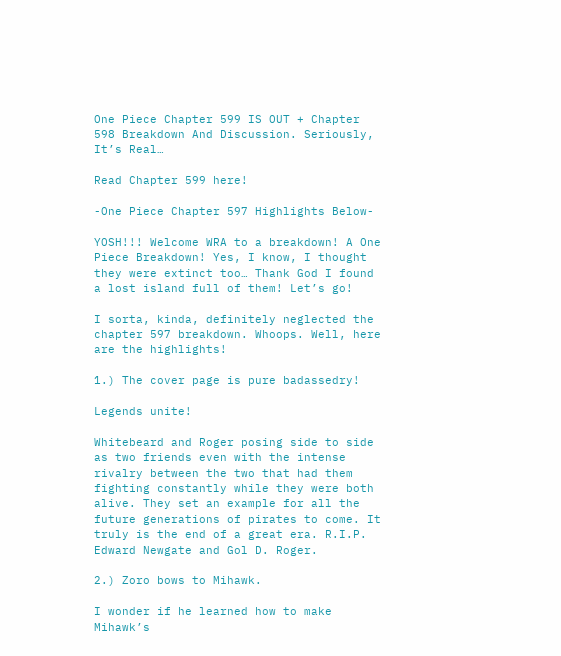One Piece Chapter 599 IS OUT + Chapter 598 Breakdown And Discussion. Seriously, It’s Real…

Read Chapter 599 here!

-One Piece Chapter 597 Highlights Below-

YOSH!!! Welcome WRA to a breakdown! A One Piece Breakdown! Yes, I know, I thought they were extinct too… Thank God I found a lost island full of them! Let’s go!

I sorta, kinda, definitely neglected the chapter 597 breakdown. Whoops. Well, here are the highlights!

1.) The cover page is pure badassedry!

Legends unite!

Whitebeard and Roger posing side to side as two friends even with the intense rivalry between the two that had them fighting constantly while they were both alive. They set an example for all the future generations of pirates to come. It truly is the end of a great era. R.I.P. Edward Newgate and Gol D. Roger.

2.) Zoro bows to Mihawk.

I wonder if he learned how to make Mihawk’s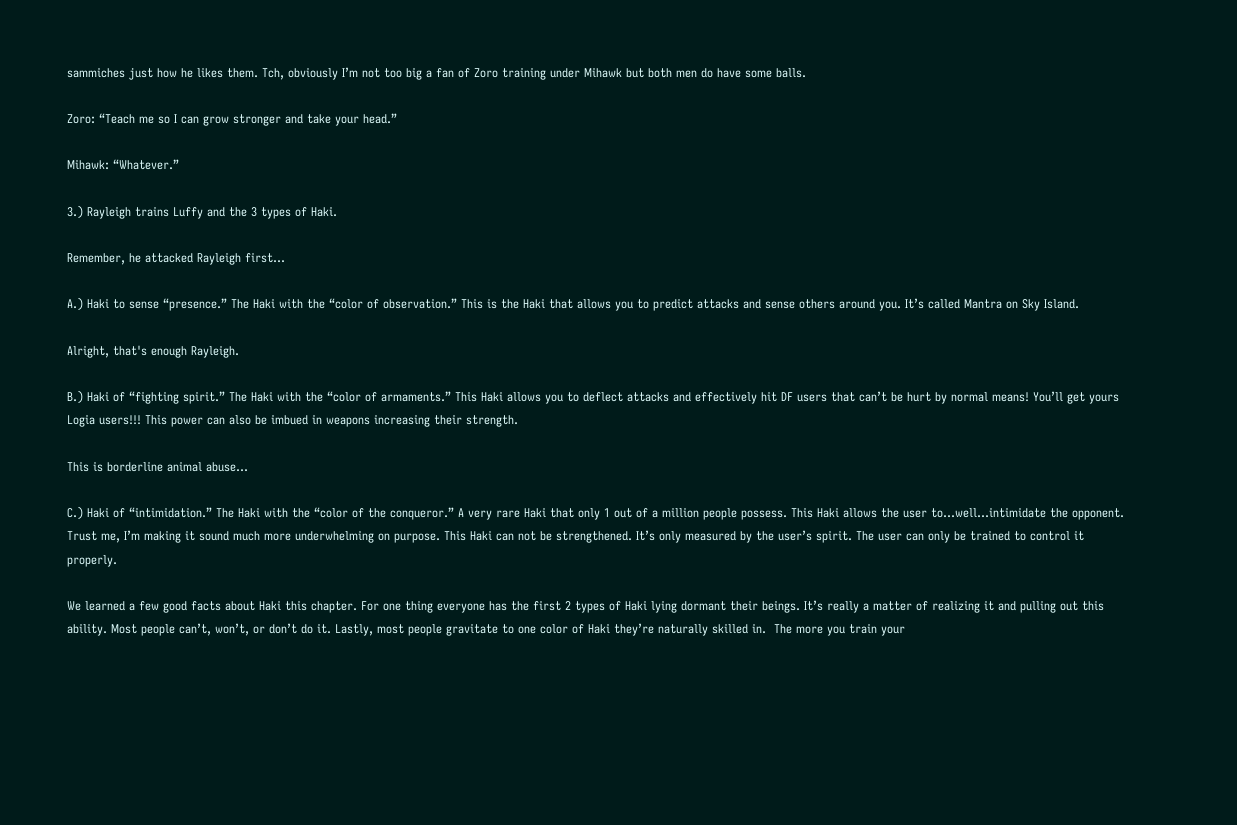sammiches just how he likes them. Tch, obviously I’m not too big a fan of Zoro training under Mihawk but both men do have some balls.

Zoro: “Teach me so I can grow stronger and take your head.”

Mihawk: “Whatever.”

3.) Rayleigh trains Luffy and the 3 types of Haki.

Remember, he attacked Rayleigh first...

A.) Haki to sense “presence.” The Haki with the “color of observation.” This is the Haki that allows you to predict attacks and sense others around you. It’s called Mantra on Sky Island.

Alright, that's enough Rayleigh.

B.) Haki of “fighting spirit.” The Haki with the “color of armaments.” This Haki allows you to deflect attacks and effectively hit DF users that can’t be hurt by normal means! You’ll get yours Logia users!!! This power can also be imbued in weapons increasing their strength.

This is borderline animal abuse...

C.) Haki of “intimidation.” The Haki with the “color of the conqueror.” A very rare Haki that only 1 out of a million people possess. This Haki allows the user to…well…intimidate the opponent. Trust me, I’m making it sound much more underwhelming on purpose. This Haki can not be strengthened. It’s only measured by the user’s spirit. The user can only be trained to control it properly.

We learned a few good facts about Haki this chapter. For one thing everyone has the first 2 types of Haki lying dormant their beings. It’s really a matter of realizing it and pulling out this ability. Most people can’t, won’t, or don’t do it. Lastly, most people gravitate to one color of Haki they’re naturally skilled in.  The more you train your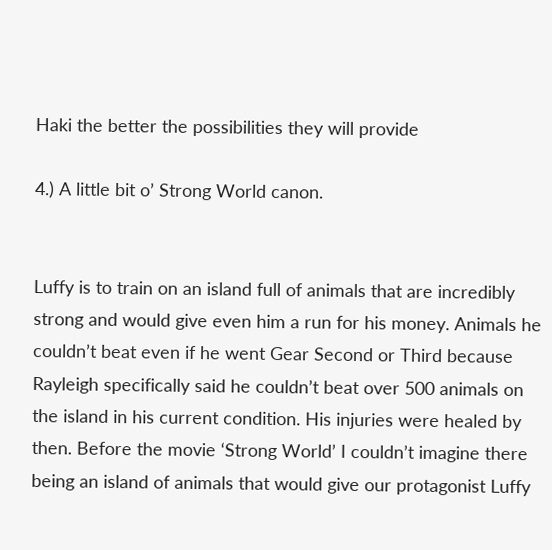Haki the better the possibilities they will provide

4.) A little bit o’ Strong World canon.


Luffy is to train on an island full of animals that are incredibly strong and would give even him a run for his money. Animals he couldn’t beat even if he went Gear Second or Third because Rayleigh specifically said he couldn’t beat over 500 animals on the island in his current condition. His injuries were healed by then. Before the movie ‘Strong World’ I couldn’t imagine there being an island of animals that would give our protagonist Luffy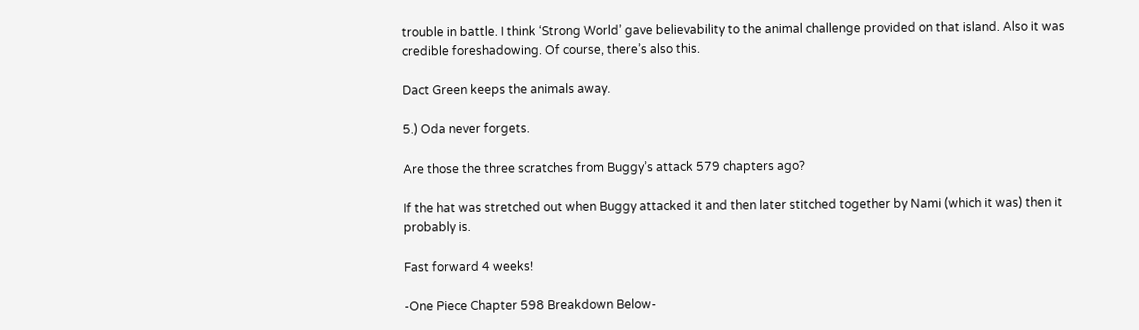trouble in battle. I think ‘Strong World’ gave believability to the animal challenge provided on that island. Also it was credible foreshadowing. Of course, there’s also this.

Dact Green keeps the animals away.

5.) Oda never forgets.

Are those the three scratches from Buggy’s attack 579 chapters ago?

If the hat was stretched out when Buggy attacked it and then later stitched together by Nami (which it was) then it probably is.

Fast forward 4 weeks!

-One Piece Chapter 598 Breakdown Below-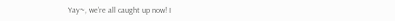Yay~, we’re all caught up now! I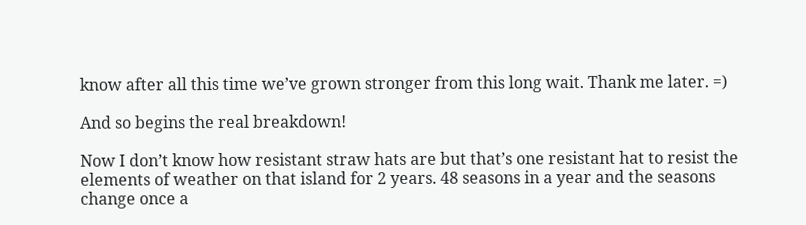know after all this time we’ve grown stronger from this long wait. Thank me later. =)

And so begins the real breakdown!

Now I don’t know how resistant straw hats are but that’s one resistant hat to resist the elements of weather on that island for 2 years. 48 seasons in a year and the seasons change once a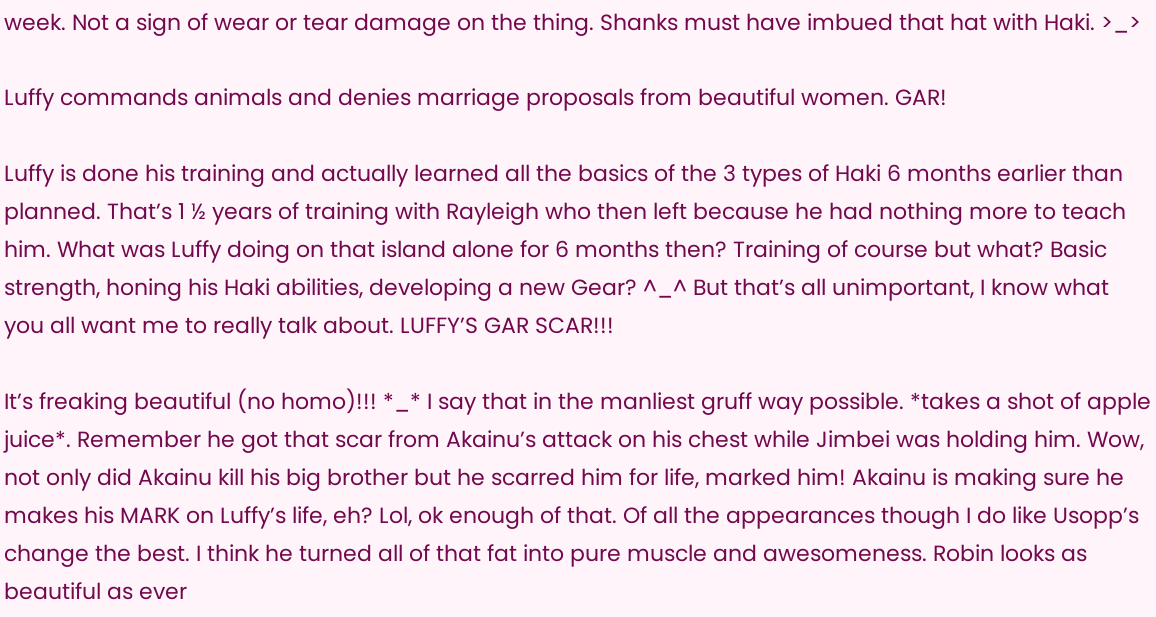week. Not a sign of wear or tear damage on the thing. Shanks must have imbued that hat with Haki. >_>

Luffy commands animals and denies marriage proposals from beautiful women. GAR!

Luffy is done his training and actually learned all the basics of the 3 types of Haki 6 months earlier than planned. That’s 1 ½ years of training with Rayleigh who then left because he had nothing more to teach him. What was Luffy doing on that island alone for 6 months then? Training of course but what? Basic strength, honing his Haki abilities, developing a new Gear? ^_^ But that’s all unimportant, I know what you all want me to really talk about. LUFFY’S GAR SCAR!!!

It’s freaking beautiful (no homo)!!! *_* I say that in the manliest gruff way possible. *takes a shot of apple juice*. Remember he got that scar from Akainu’s attack on his chest while Jimbei was holding him. Wow, not only did Akainu kill his big brother but he scarred him for life, marked him! Akainu is making sure he makes his MARK on Luffy’s life, eh? Lol, ok enough of that. Of all the appearances though I do like Usopp’s change the best. I think he turned all of that fat into pure muscle and awesomeness. Robin looks as beautiful as ever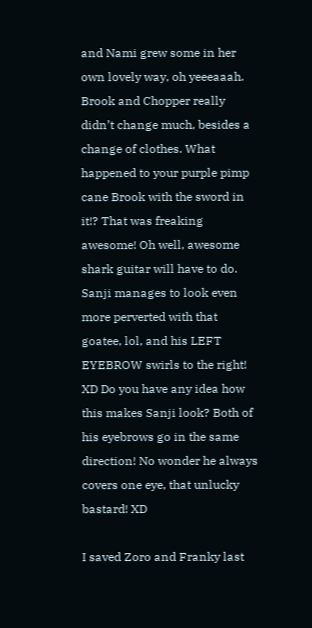and Nami grew some in her own lovely way, oh yeeeaaah. Brook and Chopper really didn’t change much, besides a change of clothes. What happened to your purple pimp cane Brook with the sword in it!? That was freaking awesome! Oh well, awesome shark guitar will have to do. Sanji manages to look even more perverted with that goatee, lol, and his LEFT EYEBROW swirls to the right! XD Do you have any idea how this makes Sanji look? Both of his eyebrows go in the same direction! No wonder he always covers one eye, that unlucky bastard! XD

I saved Zoro and Franky last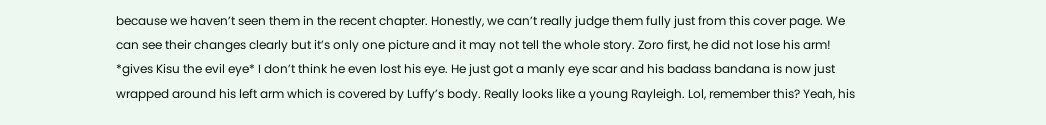because we haven’t seen them in the recent chapter. Honestly, we can’t really judge them fully just from this cover page. We can see their changes clearly but it’s only one picture and it may not tell the whole story. Zoro first, he did not lose his arm! *gives Kisu the evil eye* I don’t think he even lost his eye. He just got a manly eye scar and his badass bandana is now just wrapped around his left arm which is covered by Luffy’s body. Really looks like a young Rayleigh. Lol, remember this? Yeah, his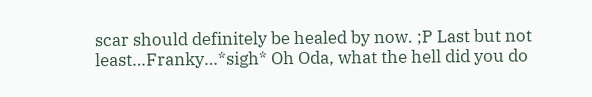scar should definitely be healed by now. ;P Last but not least…Franky…*sigh* Oh Oda, what the hell did you do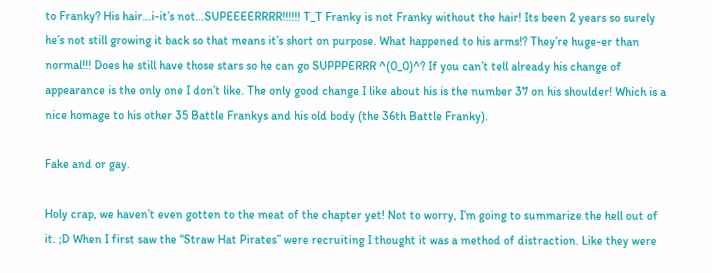to Franky? His hair…i-it’s not…SUPEEEERRRR!!!!!! T_T Franky is not Franky without the hair! Its been 2 years so surely he’s not still growing it back so that means it’s short on purpose. What happened to his arms!? They’re huge-er than normal!!! Does he still have those stars so he can go SUPPPERRR ^(0_0)^? If you can’t tell already his change of appearance is the only one I don’t like. The only good change I like about his is the number 37 on his shoulder! Which is a nice homage to his other 35 Battle Frankys and his old body (the 36th Battle Franky).

Fake and or gay.

Holy crap, we haven’t even gotten to the meat of the chapter yet! Not to worry, I’m going to summarize the hell out of it. ;D When I first saw the “Straw Hat Pirates” were recruiting I thought it was a method of distraction. Like they were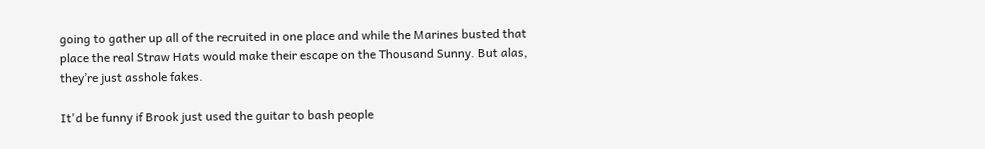going to gather up all of the recruited in one place and while the Marines busted that place the real Straw Hats would make their escape on the Thousand Sunny. But alas, they’re just asshole fakes.

It'd be funny if Brook just used the guitar to bash people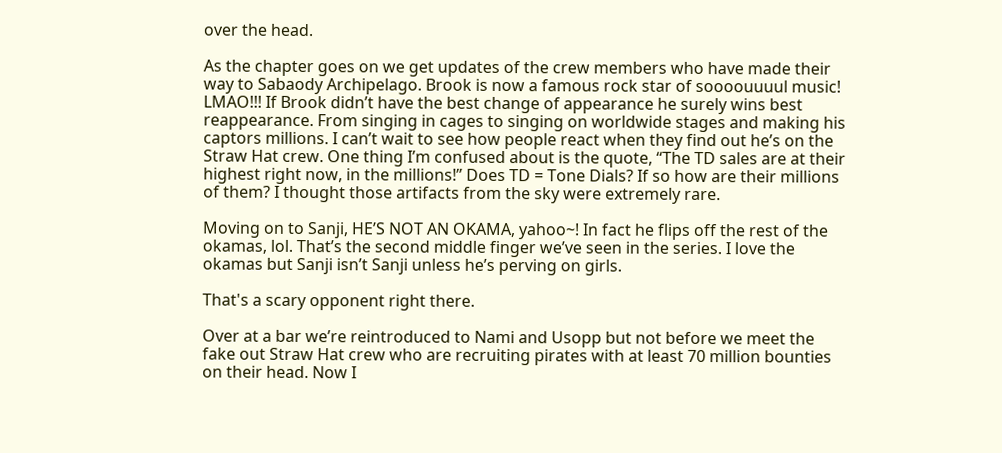over the head.

As the chapter goes on we get updates of the crew members who have made their way to Sabaody Archipelago. Brook is now a famous rock star of soooouuuul music! LMAO!!! If Brook didn’t have the best change of appearance he surely wins best reappearance. From singing in cages to singing on worldwide stages and making his captors millions. I can’t wait to see how people react when they find out he’s on the Straw Hat crew. One thing I’m confused about is the quote, “The TD sales are at their highest right now, in the millions!” Does TD = Tone Dials? If so how are their millions of them? I thought those artifacts from the sky were extremely rare.

Moving on to Sanji, HE’S NOT AN OKAMA, yahoo~! In fact he flips off the rest of the okamas, lol. That’s the second middle finger we’ve seen in the series. I love the okamas but Sanji isn’t Sanji unless he’s perving on girls.

That's a scary opponent right there.

Over at a bar we’re reintroduced to Nami and Usopp but not before we meet the fake out Straw Hat crew who are recruiting pirates with at least 70 million bounties on their head. Now I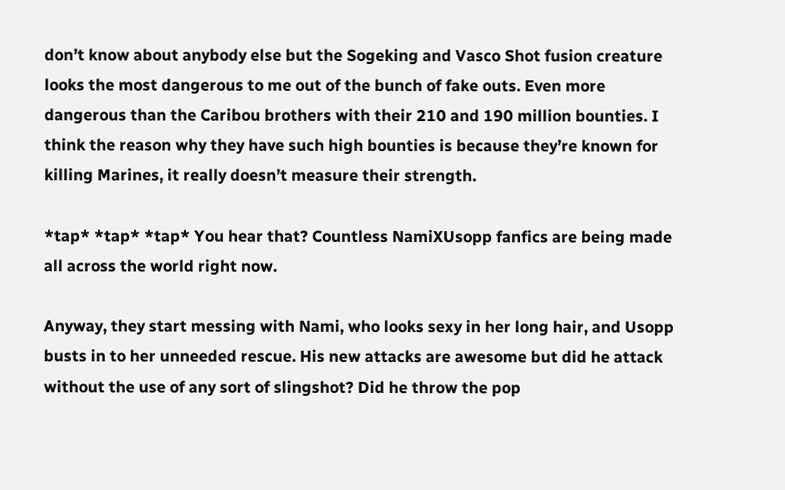don’t know about anybody else but the Sogeking and Vasco Shot fusion creature looks the most dangerous to me out of the bunch of fake outs. Even more dangerous than the Caribou brothers with their 210 and 190 million bounties. I think the reason why they have such high bounties is because they’re known for killing Marines, it really doesn’t measure their strength.

*tap* *tap* *tap* You hear that? Countless NamiXUsopp fanfics are being made all across the world right now.

Anyway, they start messing with Nami, who looks sexy in her long hair, and Usopp busts in to her unneeded rescue. His new attacks are awesome but did he attack without the use of any sort of slingshot? Did he throw the pop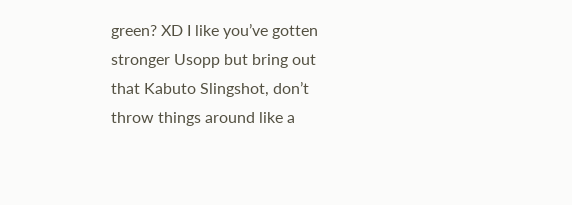green? XD I like you’ve gotten stronger Usopp but bring out that Kabuto Slingshot, don’t throw things around like a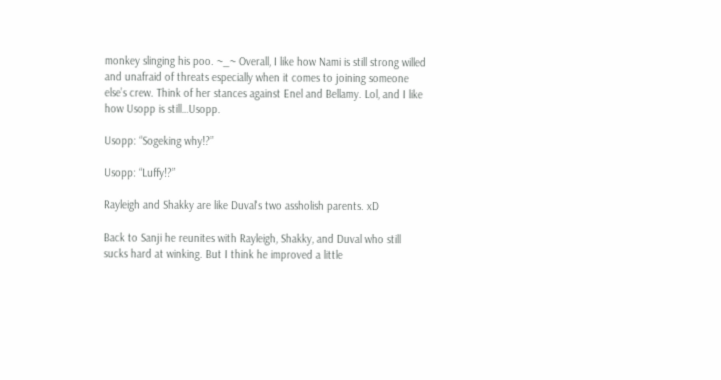monkey slinging his poo. ~_~ Overall, I like how Nami is still strong willed and unafraid of threats especially when it comes to joining someone else’s crew. Think of her stances against Enel and Bellamy. Lol, and I like how Usopp is still…Usopp.

Usopp: “Sogeking why!?”

Usopp: “Luffy!?”

Rayleigh and Shakky are like Duval's two assholish parents. xD

Back to Sanji he reunites with Rayleigh, Shakky, and Duval who still sucks hard at winking. But I think he improved a little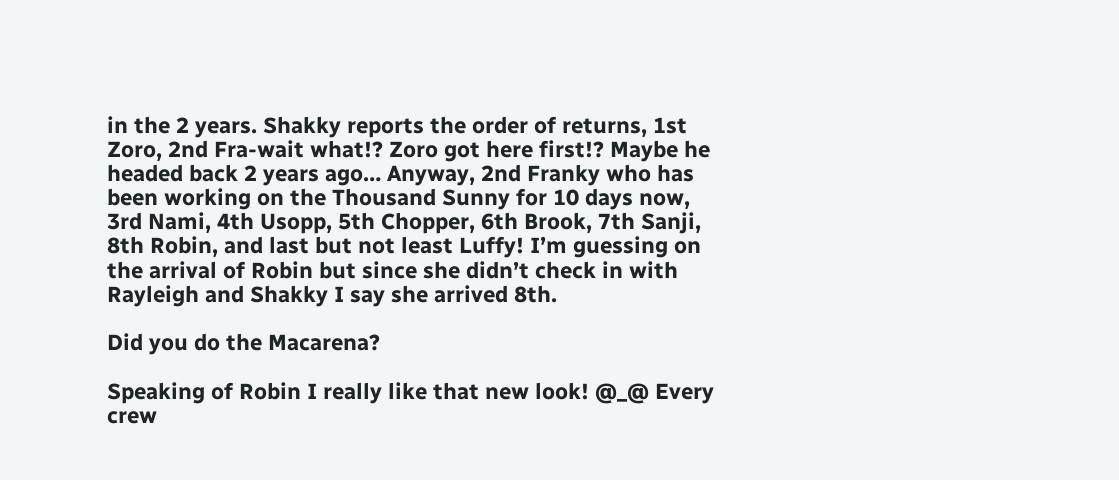in the 2 years. Shakky reports the order of returns, 1st Zoro, 2nd Fra-wait what!? Zoro got here first!? Maybe he headed back 2 years ago… Anyway, 2nd Franky who has been working on the Thousand Sunny for 10 days now, 3rd Nami, 4th Usopp, 5th Chopper, 6th Brook, 7th Sanji, 8th Robin, and last but not least Luffy! I’m guessing on the arrival of Robin but since she didn’t check in with Rayleigh and Shakky I say she arrived 8th.

Did you do the Macarena?

Speaking of Robin I really like that new look! @_@ Every crew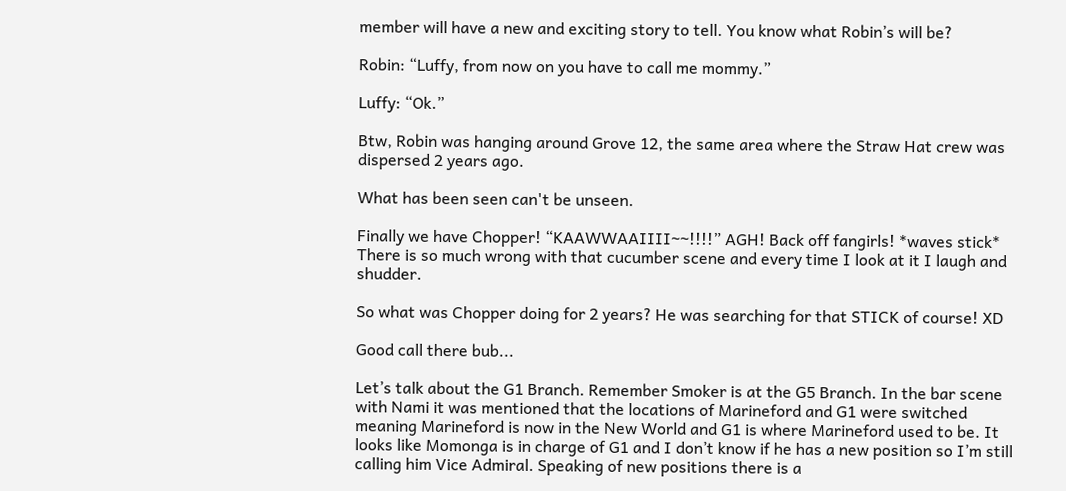member will have a new and exciting story to tell. You know what Robin’s will be?

Robin: “Luffy, from now on you have to call me mommy.”

Luffy: “Ok.”

Btw, Robin was hanging around Grove 12, the same area where the Straw Hat crew was dispersed 2 years ago.

What has been seen can't be unseen.

Finally we have Chopper! “KAAWWAAIIII~~!!!!” AGH! Back off fangirls! *waves stick* There is so much wrong with that cucumber scene and every time I look at it I laugh and shudder.

So what was Chopper doing for 2 years? He was searching for that STICK of course! XD

Good call there bub...

Let’s talk about the G1 Branch. Remember Smoker is at the G5 Branch. In the bar scene with Nami it was mentioned that the locations of Marineford and G1 were switched meaning Marineford is now in the New World and G1 is where Marineford used to be. It looks like Momonga is in charge of G1 and I don’t know if he has a new position so I’m still calling him Vice Admiral. Speaking of new positions there is a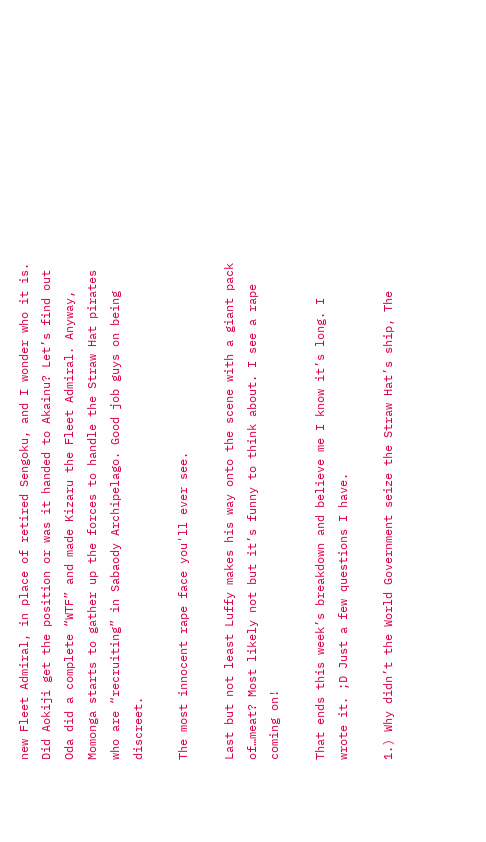new Fleet Admiral, in place of retired Sengoku, and I wonder who it is. Did Aokiji get the position or was it handed to Akainu? Let’s find out Oda did a complete “WTF” and made Kizaru the Fleet Admiral. Anyway, Momonga starts to gather up the forces to handle the Straw Hat pirates who are “recruiting” in Sabaody Archipelago. Good job guys on being discreet.

The most innocent rape face you'll ever see.

Last but not least Luffy makes his way onto the scene with a giant pack of…meat? Most likely not but it’s funny to think about. I see a rape coming on!

That ends this week’s breakdown and believe me I know it’s long. I wrote it. ;D Just a few questions I have.

1.) Why didn’t the World Government seize the Straw Hat’s ship, The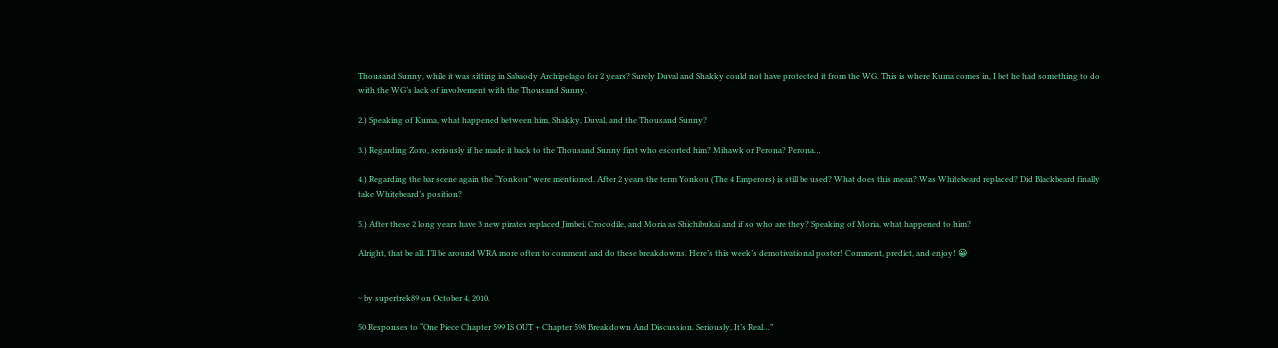Thousand Sunny, while it was sitting in Sabaody Archipelago for 2 years? Surely Duval and Shakky could not have protected it from the WG. This is where Kuma comes in, I bet he had something to do with the WG’s lack of involvement with the Thousand Sunny.

2.) Speaking of Kuma, what happened between him, Shakky, Duval, and the Thousand Sunny?

3.) Regarding Zoro, seriously if he made it back to the Thousand Sunny first who escorted him? Mihawk or Perona? Perona…

4.) Regarding the bar scene again the “Yonkou” were mentioned. After 2 years the term Yonkou (The 4 Emperors) is still be used? What does this mean? Was Whitebeard replaced? Did Blackbeard finally take Whitebeard’s position?

5.) After these 2 long years have 3 new pirates replaced Jimbei, Crocodile, and Moria as Shichibukai and if so who are they? Speaking of Moria, what happened to him?

Alright, that be all. I’ll be around WRA more often to comment and do these breakdowns. Here’s this week’s demotivational poster! Comment, predict, and enjoy! 😀


~ by supertrek89 on October 4, 2010.

50 Responses to “One Piece Chapter 599 IS OUT + Chapter 598 Breakdown And Discussion. Seriously, It’s Real…”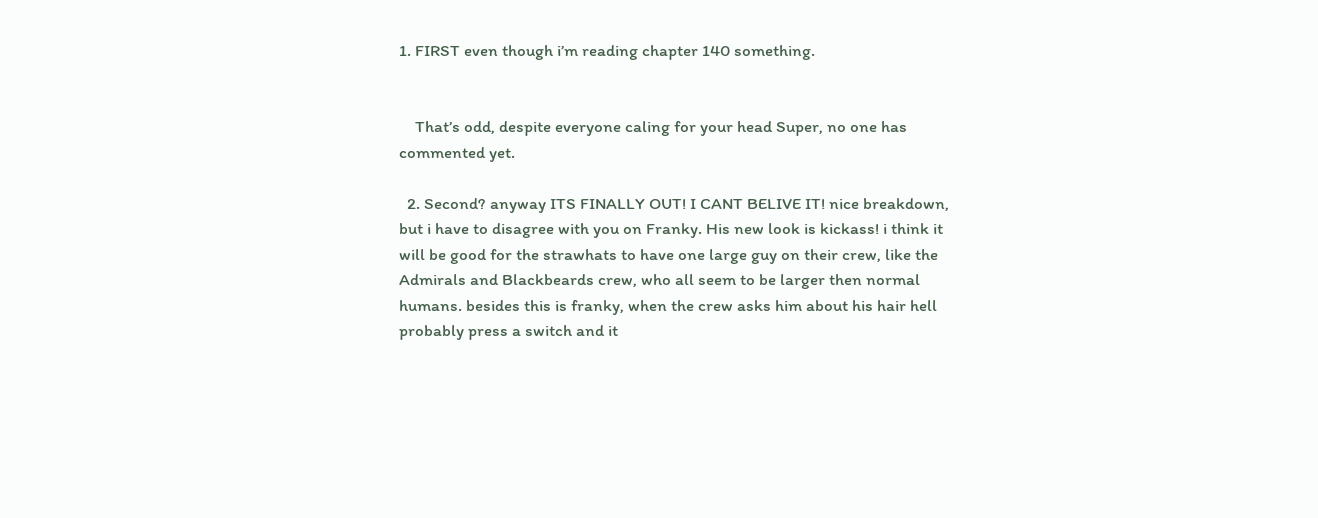1. FIRST even though i’m reading chapter 140 something.


    That’s odd, despite everyone caling for your head Super, no one has commented yet.

  2. Second? anyway ITS FINALLY OUT! I CANT BELIVE IT! nice breakdown, but i have to disagree with you on Franky. His new look is kickass! i think it will be good for the strawhats to have one large guy on their crew, like the Admirals and Blackbeards crew, who all seem to be larger then normal humans. besides this is franky, when the crew asks him about his hair hell probably press a switch and it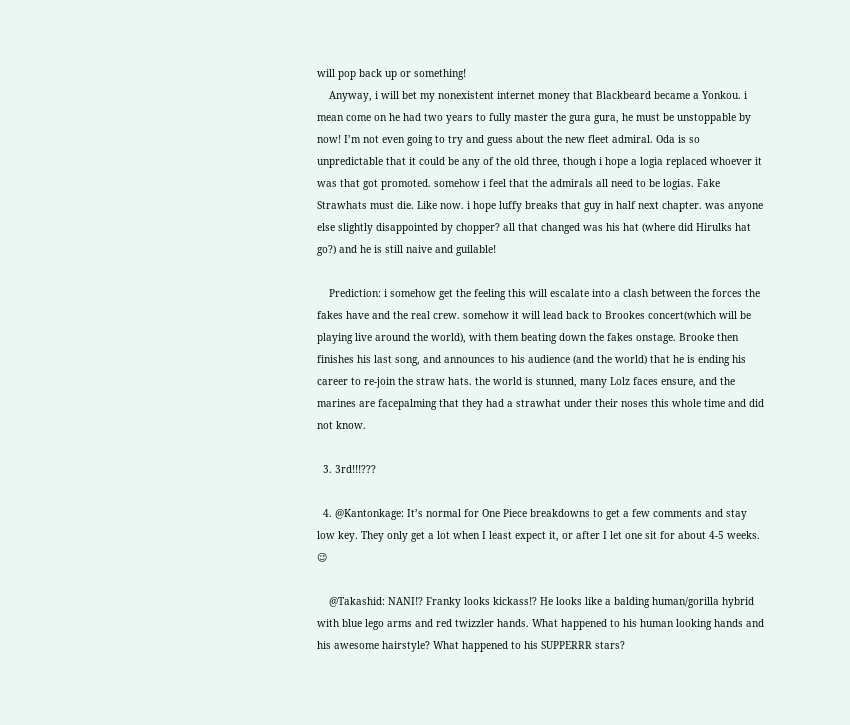will pop back up or something!
    Anyway, i will bet my nonexistent internet money that Blackbeard became a Yonkou. i mean come on he had two years to fully master the gura gura, he must be unstoppable by now! I’m not even going to try and guess about the new fleet admiral. Oda is so unpredictable that it could be any of the old three, though i hope a logia replaced whoever it was that got promoted. somehow i feel that the admirals all need to be logias. Fake Strawhats must die. Like now. i hope luffy breaks that guy in half next chapter. was anyone else slightly disappointed by chopper? all that changed was his hat (where did Hirulks hat go?) and he is still naive and guilable!

    Prediction: i somehow get the feeling this will escalate into a clash between the forces the fakes have and the real crew. somehow it will lead back to Brookes concert(which will be playing live around the world), with them beating down the fakes onstage. Brooke then finishes his last song, and announces to his audience (and the world) that he is ending his career to re-join the straw hats. the world is stunned, many Lolz faces ensure, and the marines are facepalming that they had a strawhat under their noses this whole time and did not know.

  3. 3rd!!!???

  4. @Kantonkage: It’s normal for One Piece breakdowns to get a few comments and stay low key. They only get a lot when I least expect it, or after I let one sit for about 4-5 weeks. 😉

    @Takashid: NANI!? Franky looks kickass!? He looks like a balding human/gorilla hybrid with blue lego arms and red twizzler hands. What happened to his human looking hands and his awesome hairstyle? What happened to his SUPPERRR stars?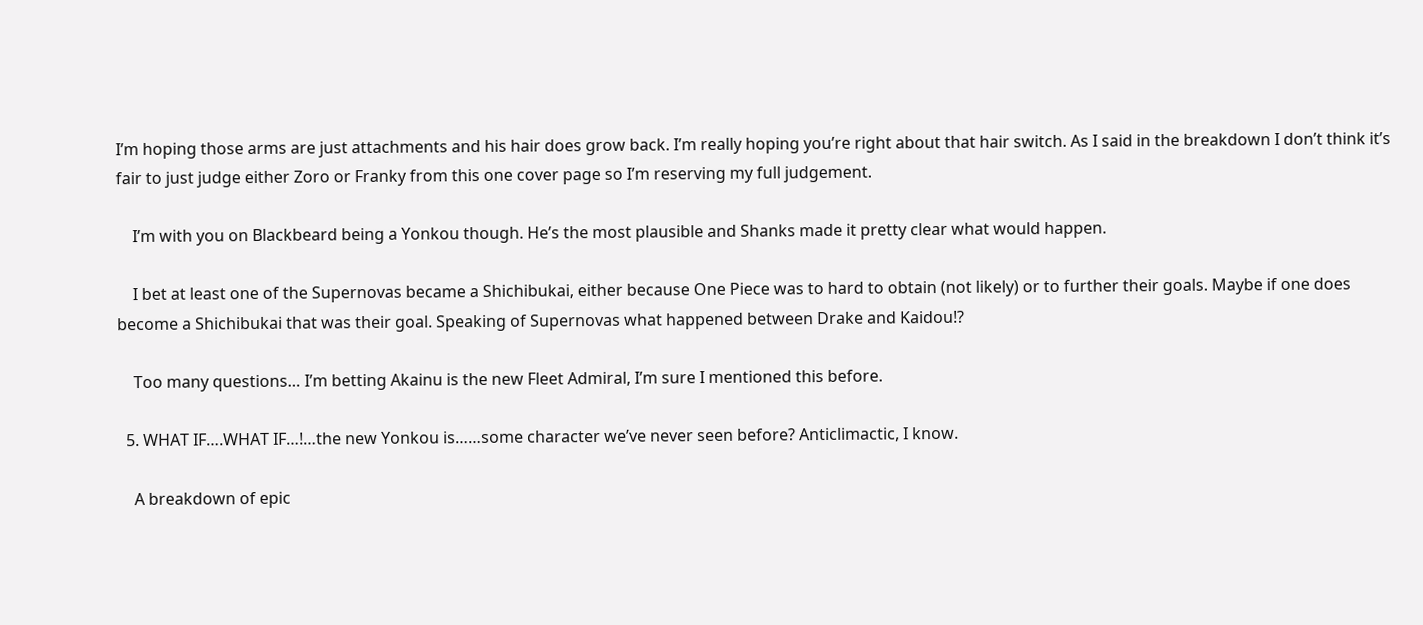I’m hoping those arms are just attachments and his hair does grow back. I’m really hoping you’re right about that hair switch. As I said in the breakdown I don’t think it’s fair to just judge either Zoro or Franky from this one cover page so I’m reserving my full judgement.

    I’m with you on Blackbeard being a Yonkou though. He’s the most plausible and Shanks made it pretty clear what would happen.

    I bet at least one of the Supernovas became a Shichibukai, either because One Piece was to hard to obtain (not likely) or to further their goals. Maybe if one does become a Shichibukai that was their goal. Speaking of Supernovas what happened between Drake and Kaidou!?

    Too many questions… I’m betting Akainu is the new Fleet Admiral, I’m sure I mentioned this before.

  5. WHAT IF….WHAT IF…!…the new Yonkou is……some character we’ve never seen before? Anticlimactic, I know.

    A breakdown of epic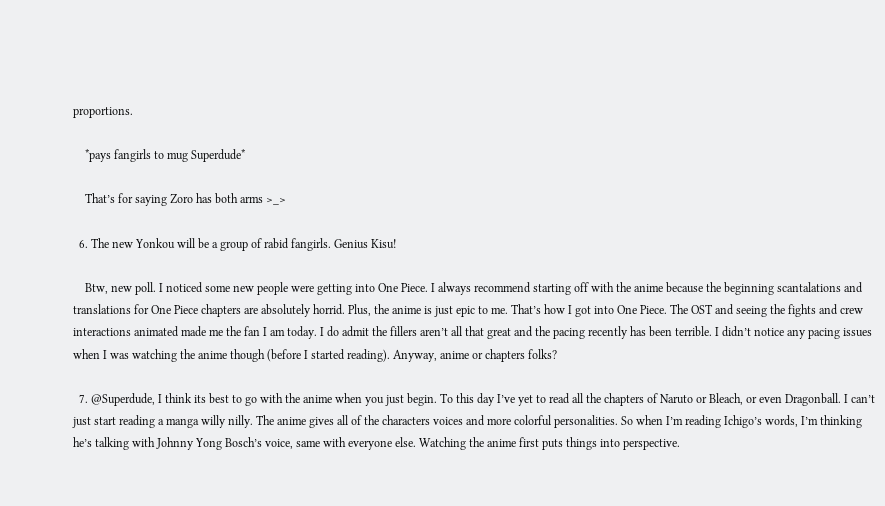proportions.

    *pays fangirls to mug Superdude*

    That’s for saying Zoro has both arms >_>

  6. The new Yonkou will be a group of rabid fangirls. Genius Kisu!

    Btw, new poll. I noticed some new people were getting into One Piece. I always recommend starting off with the anime because the beginning scantalations and translations for One Piece chapters are absolutely horrid. Plus, the anime is just epic to me. That’s how I got into One Piece. The OST and seeing the fights and crew interactions animated made me the fan I am today. I do admit the fillers aren’t all that great and the pacing recently has been terrible. I didn’t notice any pacing issues when I was watching the anime though (before I started reading). Anyway, anime or chapters folks?

  7. @Superdude, I think its best to go with the anime when you just begin. To this day I’ve yet to read all the chapters of Naruto or Bleach, or even Dragonball. I can’t just start reading a manga willy nilly. The anime gives all of the characters voices and more colorful personalities. So when I’m reading Ichigo’s words, I’m thinking he’s talking with Johnny Yong Bosch’s voice, same with everyone else. Watching the anime first puts things into perspective.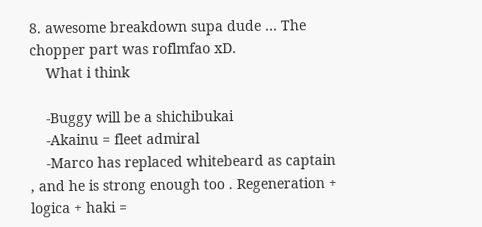8. awesome breakdown supa dude … The chopper part was roflmfao xD.
    What i think

    -Buggy will be a shichibukai
    -Akainu = fleet admiral
    -Marco has replaced whitebeard as captain , and he is strong enough too . Regeneration + logica + haki =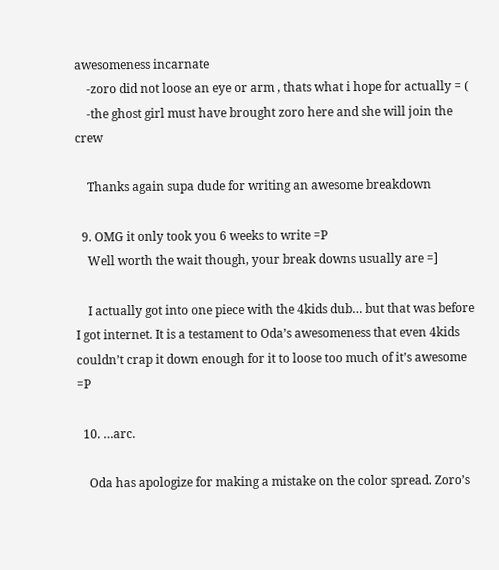awesomeness incarnate
    -zoro did not loose an eye or arm , thats what i hope for actually = (
    -the ghost girl must have brought zoro here and she will join the crew

    Thanks again supa dude for writing an awesome breakdown

  9. OMG it only took you 6 weeks to write =P
    Well worth the wait though, your break downs usually are =]

    I actually got into one piece with the 4kids dub… but that was before I got internet. It is a testament to Oda’s awesomeness that even 4kids couldn’t crap it down enough for it to loose too much of it’s awesome =P

  10. …arc.

    Oda has apologize for making a mistake on the color spread. Zoro’s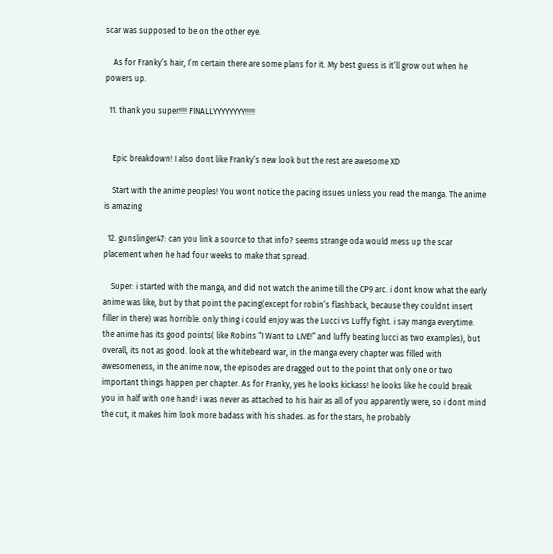scar was supposed to be on the other eye.

    As for Franky’s hair, I’m certain there are some plans for it. My best guess is it’ll grow out when he powers up.

  11. thank you super!!!! FINALLYYYYYYYY!!!!!


    Epic breakdown! I also dont like Franky’s new look but the rest are awesome XD

    Start with the anime peoples! You wont notice the pacing issues unless you read the manga. The anime is amazing

  12. gunslinger47: can you link a source to that info? seems strange oda would mess up the scar placement when he had four weeks to make that spread.

    Super: i started with the manga, and did not watch the anime till the CP9 arc. i dont know what the early anime was like, but by that point the pacing(except for robin’s flashback, because they couldnt insert filler in there) was horrible. only thing i could enjoy was the Lucci vs Luffy fight. i say manga everytime. the anime has its good points( like Robins “I Want to LIVE!” and luffy beating lucci as two examples), but overall, its not as good. look at the whitebeard war, in the manga every chapter was filled with awesomeness, in the anime now, the episodes are dragged out to the point that only one or two important things happen per chapter. As for Franky, yes he looks kickass! he looks like he could break you in half with one hand! i was never as attached to his hair as all of you apparently were, so i dont mind the cut, it makes him look more badass with his shades. as for the stars, he probably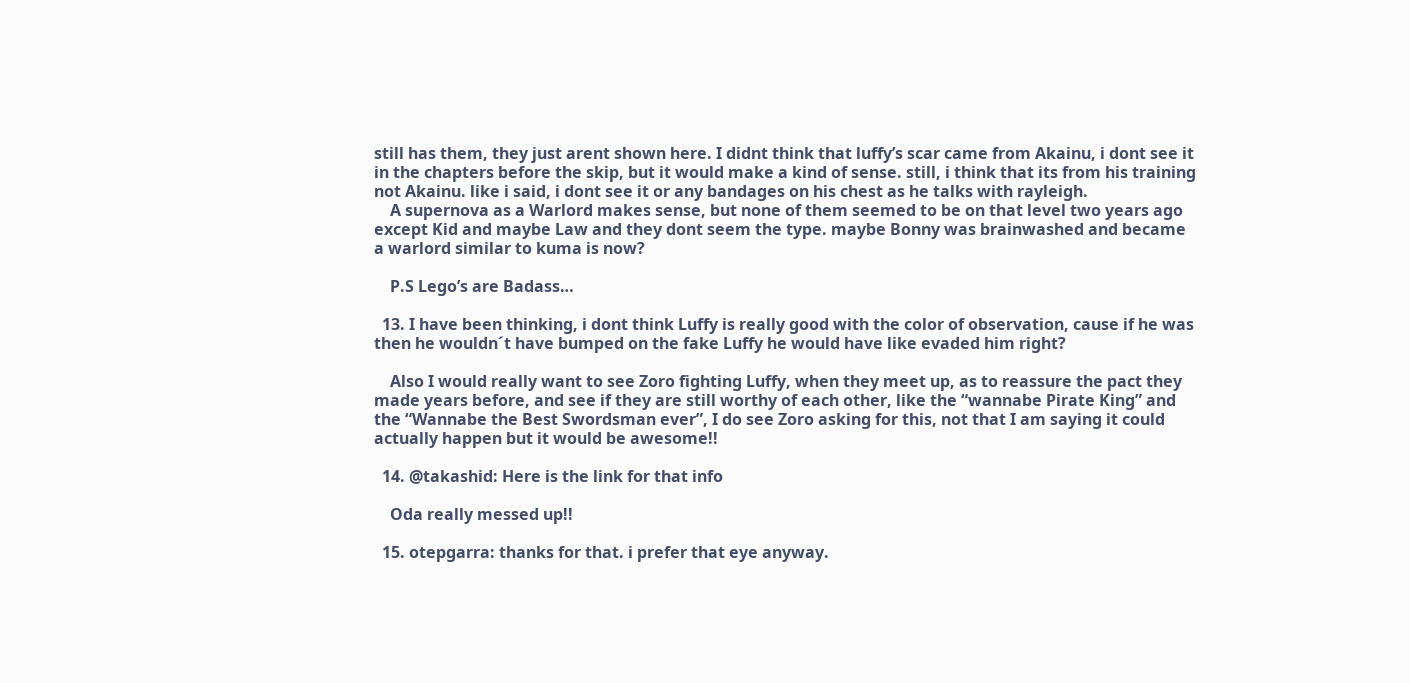still has them, they just arent shown here. I didnt think that luffy’s scar came from Akainu, i dont see it in the chapters before the skip, but it would make a kind of sense. still, i think that its from his training not Akainu. like i said, i dont see it or any bandages on his chest as he talks with rayleigh.
    A supernova as a Warlord makes sense, but none of them seemed to be on that level two years ago except Kid and maybe Law and they dont seem the type. maybe Bonny was brainwashed and became a warlord similar to kuma is now?

    P.S Lego’s are Badass…

  13. I have been thinking, i dont think Luffy is really good with the color of observation, cause if he was then he wouldn´t have bumped on the fake Luffy he would have like evaded him right?

    Also I would really want to see Zoro fighting Luffy, when they meet up, as to reassure the pact they made years before, and see if they are still worthy of each other, like the “wannabe Pirate King” and the “Wannabe the Best Swordsman ever”, I do see Zoro asking for this, not that I am saying it could actually happen but it would be awesome!!

  14. @takashid: Here is the link for that info

    Oda really messed up!!

  15. otepgarra: thanks for that. i prefer that eye anyway.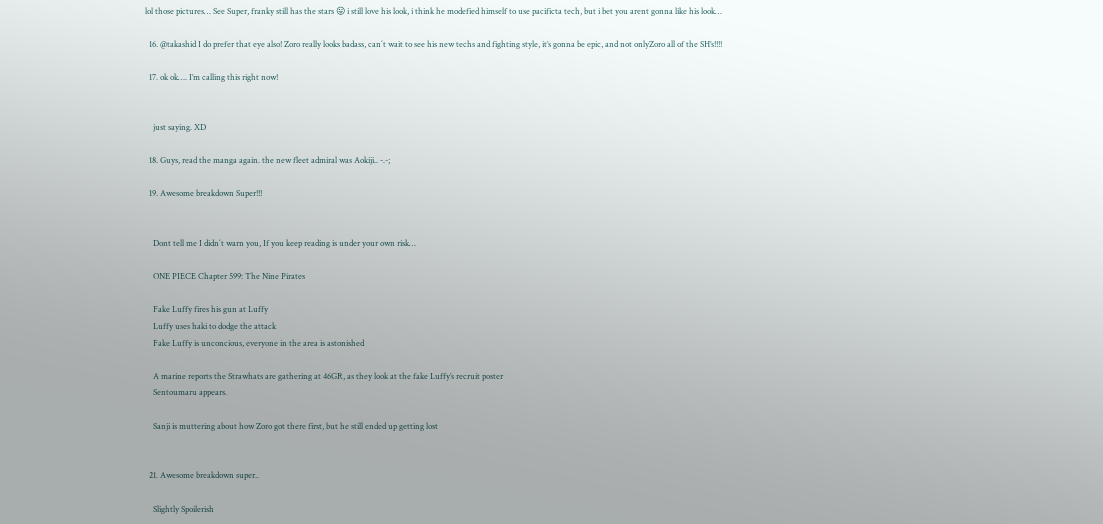lol those pictures… See Super, franky still has the stars 😛 i still love his look, i think he modefied himself to use pacificta tech, but i bet you arent gonna like his look…

  16. @takashid I do prefer that eye also! Zoro really looks badass, can´t wait to see his new techs and fighting style, it’s gonna be epic, and not onlyZoro all of the SH’s!!!!

  17. ok ok…. I’m calling this right now!


    just saying. XD

  18. Guys, read the manga again. the new fleet admiral was Aokiji.. -.-;

  19. Awesome breakdown Super!!!


    Dont tell me I didn´t warn you, If you keep reading is under your own risk…

    ONE PIECE Chapter 599: The Nine Pirates

    Fake Luffy fires his gun at Luffy
    Luffy uses haki to dodge the attack
    Fake Luffy is unconcious, everyone in the area is astonished

    A marine reports the Strawhats are gathering at 46GR, as they look at the fake Luffy’s recruit poster
    Sentoumaru appears.

    Sanji is muttering about how Zoro got there first, but he still ended up getting lost


  21. Awesome breakdown super..

    Slightly Spoilerish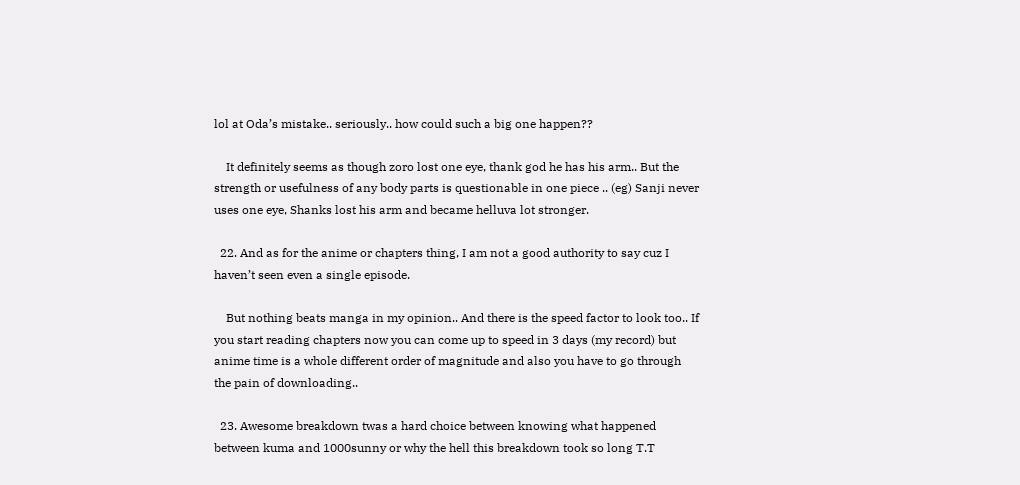lol at Oda’s mistake.. seriously.. how could such a big one happen??

    It definitely seems as though zoro lost one eye, thank god he has his arm.. But the strength or usefulness of any body parts is questionable in one piece .. (eg) Sanji never uses one eye, Shanks lost his arm and became helluva lot stronger.

  22. And as for the anime or chapters thing, I am not a good authority to say cuz I haven’t seen even a single episode.

    But nothing beats manga in my opinion.. And there is the speed factor to look too.. If you start reading chapters now you can come up to speed in 3 days (my record) but anime time is a whole different order of magnitude and also you have to go through the pain of downloading..

  23. Awesome breakdown twas a hard choice between knowing what happened between kuma and 1000sunny or why the hell this breakdown took so long T.T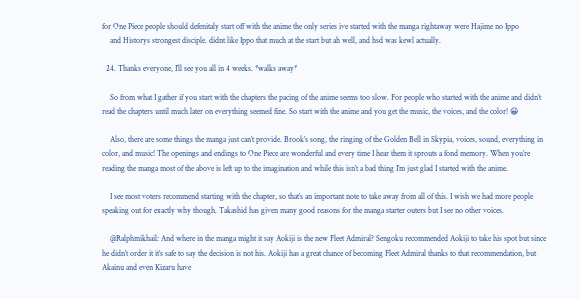for One Piece people should defenitaly start off with the anime the only series ive started with the manga rightaway were Hajime no Ippo
    and Historys strongest disciple. didnt like Ippo that much at the start but ah well, and hsd was kewl actually.

  24. Thanks everyone, I’ll see you all in 4 weeks. *walks away*

    So from what I gather if you start with the chapters the pacing of the anime seems too slow. For people who started with the anime and didn’t read the chapters until much later on everything seemed fine. So start with the anime and you get the music, the voices, and the color! 😀

    Also, there are some things the manga just can’t provide. Brook’s song, the ringing of the Golden Bell in Skypia, voices, sound, everything in color, and music! The openings and endings to One Piece are wonderful and every time I hear them it sprouts a fond memory. When you’re reading the manga most of the above is left up to the imagination and while this isn’t a bad thing I’m just glad I started with the anime.

    I see most voters recommend starting with the chapter, so that’s an important note to take away from all of this. I wish we had more people speaking out for exactly why though. Takashid has given many good reasons for the manga starter outers but I see no other voices.

    @Ralphmikhail: And where in the manga might it say Aokiji is the new Fleet Admiral? Sengoku recommended Aokiji to take his spot but since he didn’t order it it’s safe to say the decision is not his. Aokiji has a great chance of becoming Fleet Admiral thanks to that recommendation, but Akainu and even Kizaru have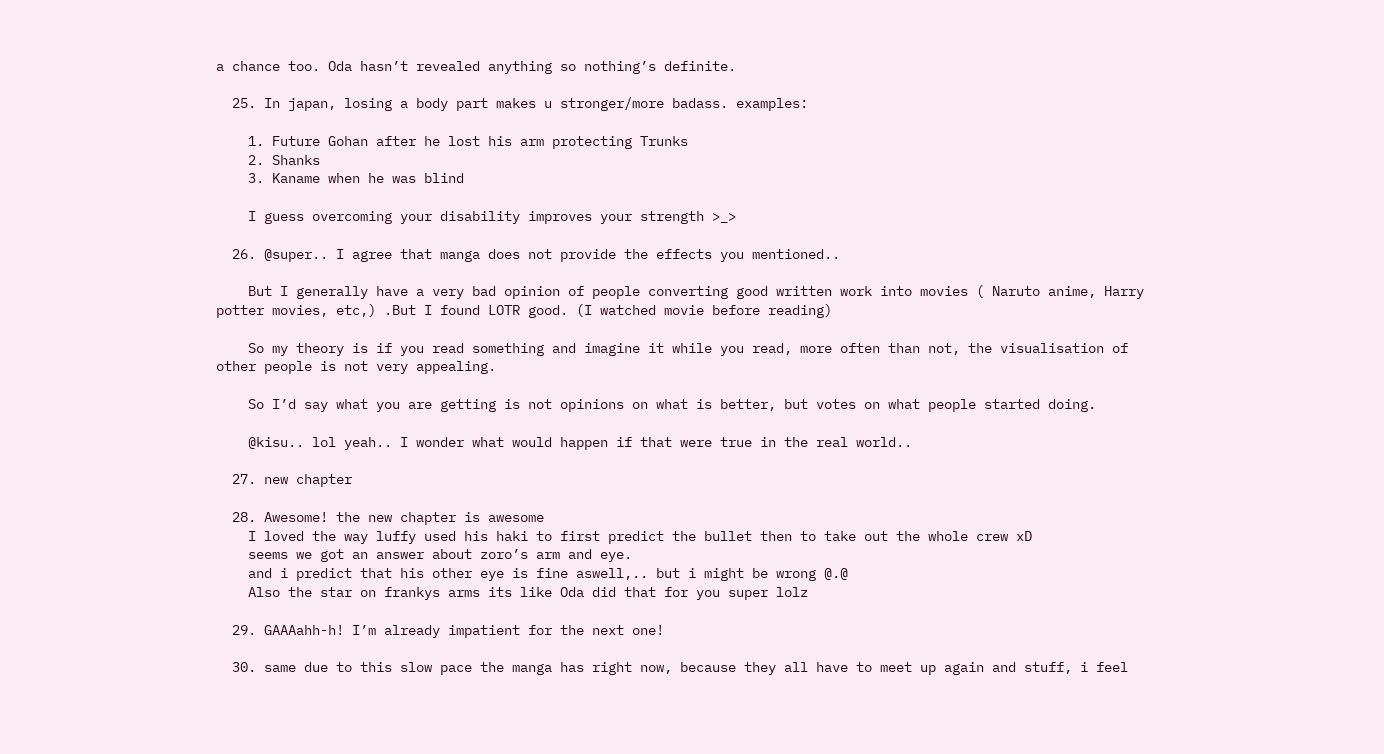a chance too. Oda hasn’t revealed anything so nothing’s definite.

  25. In japan, losing a body part makes u stronger/more badass. examples:

    1. Future Gohan after he lost his arm protecting Trunks
    2. Shanks
    3. Kaname when he was blind

    I guess overcoming your disability improves your strength >_>

  26. @super.. I agree that manga does not provide the effects you mentioned..

    But I generally have a very bad opinion of people converting good written work into movies ( Naruto anime, Harry potter movies, etc,) .But I found LOTR good. (I watched movie before reading)

    So my theory is if you read something and imagine it while you read, more often than not, the visualisation of other people is not very appealing.

    So I’d say what you are getting is not opinions on what is better, but votes on what people started doing.

    @kisu.. lol yeah.. I wonder what would happen if that were true in the real world..

  27. new chapter

  28. Awesome! the new chapter is awesome
    I loved the way luffy used his haki to first predict the bullet then to take out the whole crew xD
    seems we got an answer about zoro’s arm and eye.
    and i predict that his other eye is fine aswell,.. but i might be wrong @.@
    Also the star on frankys arms its like Oda did that for you super lolz

  29. GAAAahh-h! I’m already impatient for the next one!

  30. same due to this slow pace the manga has right now, because they all have to meet up again and stuff, i feel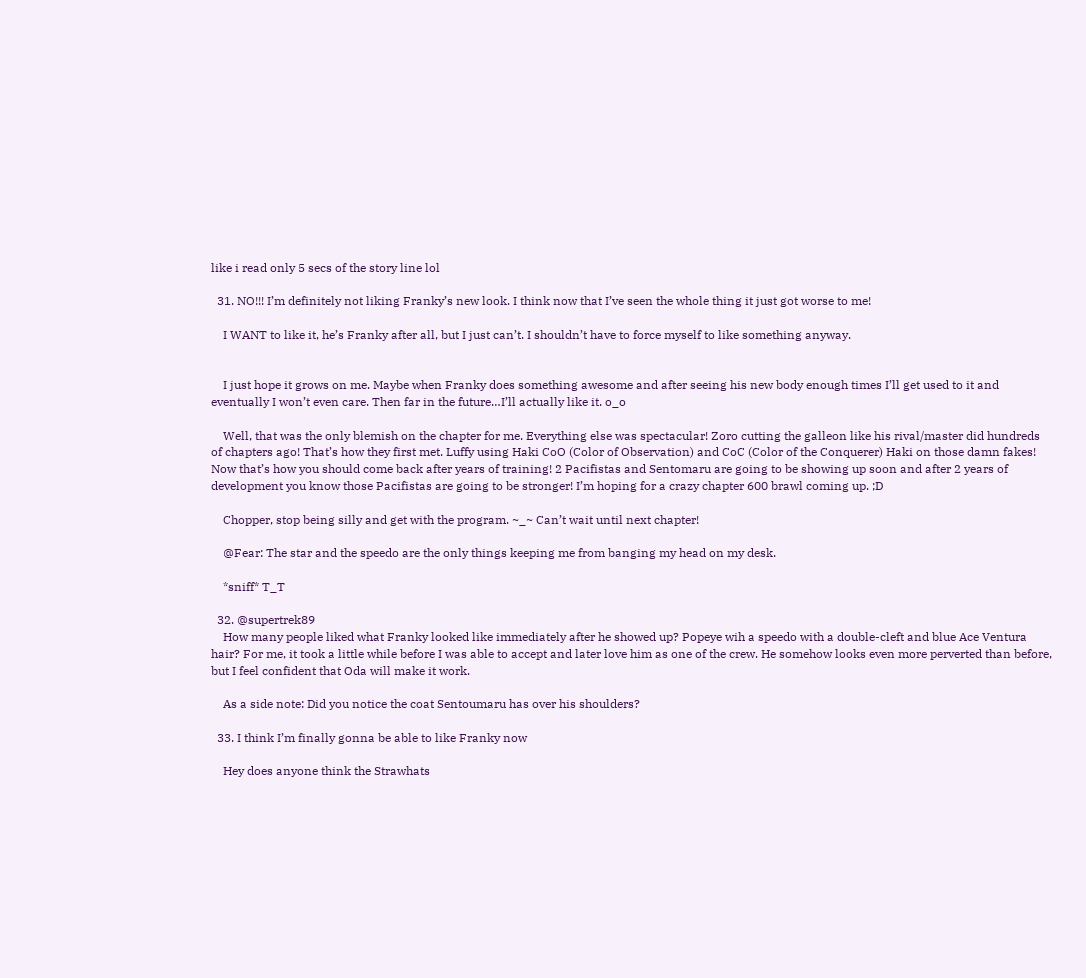like i read only 5 secs of the story line lol

  31. NO!!! I’m definitely not liking Franky’s new look. I think now that I’ve seen the whole thing it just got worse to me!

    I WANT to like it, he’s Franky after all, but I just can’t. I shouldn’t have to force myself to like something anyway.


    I just hope it grows on me. Maybe when Franky does something awesome and after seeing his new body enough times I’ll get used to it and eventually I won’t even care. Then far in the future…I’ll actually like it. o_o

    Well, that was the only blemish on the chapter for me. Everything else was spectacular! Zoro cutting the galleon like his rival/master did hundreds of chapters ago! That’s how they first met. Luffy using Haki CoO (Color of Observation) and CoC (Color of the Conquerer) Haki on those damn fakes! Now that’s how you should come back after years of training! 2 Pacifistas and Sentomaru are going to be showing up soon and after 2 years of development you know those Pacifistas are going to be stronger! I’m hoping for a crazy chapter 600 brawl coming up. ;D

    Chopper, stop being silly and get with the program. ~_~ Can’t wait until next chapter!

    @Fear: The star and the speedo are the only things keeping me from banging my head on my desk.

    *sniff* T_T

  32. @supertrek89
    How many people liked what Franky looked like immediately after he showed up? Popeye wih a speedo with a double-cleft and blue Ace Ventura hair? For me, it took a little while before I was able to accept and later love him as one of the crew. He somehow looks even more perverted than before, but I feel confident that Oda will make it work.

    As a side note: Did you notice the coat Sentoumaru has over his shoulders?

  33. I think I’m finally gonna be able to like Franky now

    Hey does anyone think the Strawhats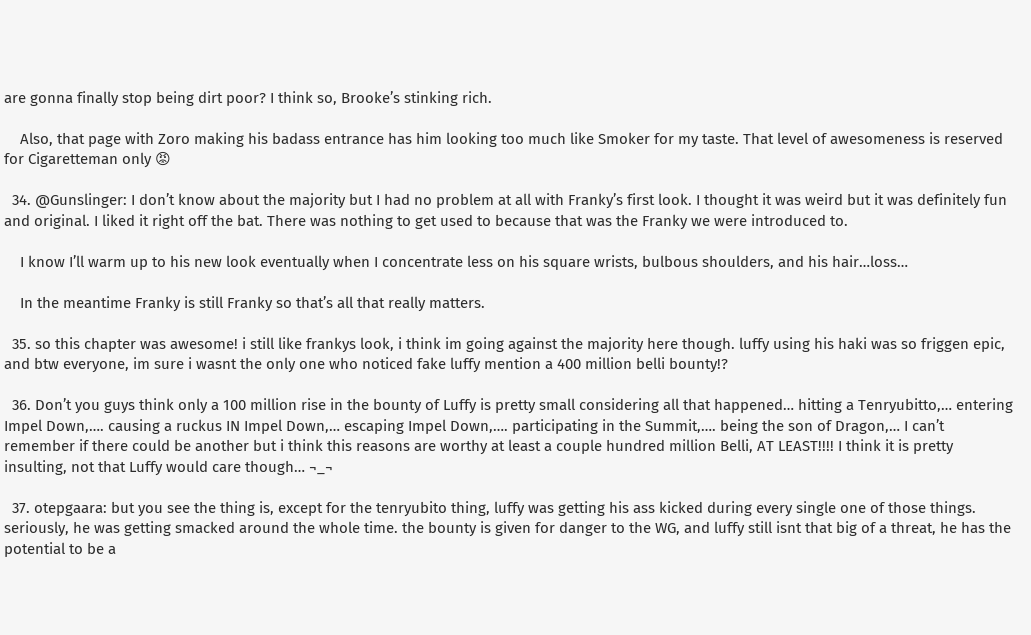are gonna finally stop being dirt poor? I think so, Brooke’s stinking rich.

    Also, that page with Zoro making his badass entrance has him looking too much like Smoker for my taste. That level of awesomeness is reserved for Cigaretteman only 😡

  34. @Gunslinger: I don’t know about the majority but I had no problem at all with Franky’s first look. I thought it was weird but it was definitely fun and original. I liked it right off the bat. There was nothing to get used to because that was the Franky we were introduced to.

    I know I’ll warm up to his new look eventually when I concentrate less on his square wrists, bulbous shoulders, and his hair…loss…

    In the meantime Franky is still Franky so that’s all that really matters.

  35. so this chapter was awesome! i still like frankys look, i think im going against the majority here though. luffy using his haki was so friggen epic, and btw everyone, im sure i wasnt the only one who noticed fake luffy mention a 400 million belli bounty!?

  36. Don’t you guys think only a 100 million rise in the bounty of Luffy is pretty small considering all that happened… hitting a Tenryubitto,… entering Impel Down,…. causing a ruckus IN Impel Down,… escaping Impel Down,…. participating in the Summit,…. being the son of Dragon,… I can’t remember if there could be another but i think this reasons are worthy at least a couple hundred million Belli, AT LEAST!!!! I think it is pretty insulting, not that Luffy would care though… ¬_¬

  37. otepgaara: but you see the thing is, except for the tenryubito thing, luffy was getting his ass kicked during every single one of those things. seriously, he was getting smacked around the whole time. the bounty is given for danger to the WG, and luffy still isnt that big of a threat, he has the potential to be a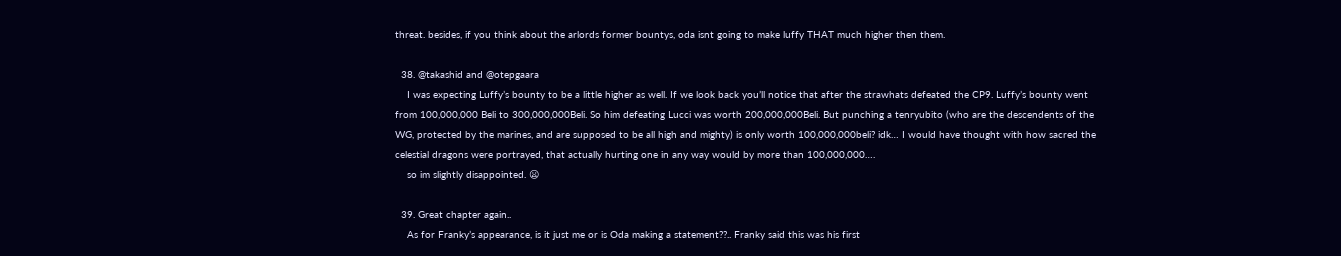threat. besides, if you think about the arlords former bountys, oda isnt going to make luffy THAT much higher then them.

  38. @takashid and @otepgaara
    I was expecting Luffy’s bounty to be a little higher as well. If we look back you’ll notice that after the strawhats defeated the CP9. Luffy’s bounty went from 100,000,000 Beli to 300,000,000Beli. So him defeating Lucci was worth 200,000,000Beli. But punching a tenryubito (who are the descendents of the WG, protected by the marines, and are supposed to be all high and mighty) is only worth 100,000,000beli? idk… I would have thought with how sacred the celestial dragons were portrayed, that actually hurting one in any way would by more than 100,000,000….
    so im slightly disappointed. 😦

  39. Great chapter again..
    As for Franky’s appearance, is it just me or is Oda making a statement??.. Franky said this was his first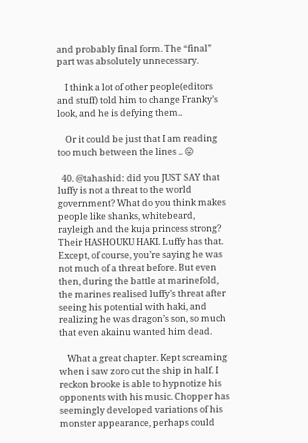and probably final form. The “final” part was absolutely unnecessary.

    I think a lot of other people(editors and stuff) told him to change Franky’s look, and he is defying them..

    Or it could be just that I am reading too much between the lines .. 😛

  40. @tahashid: did you JUST SAY that luffy is not a threat to the world government? What do you think makes people like shanks, whitebeard, rayleigh and the kuja princess strong? Their HASHOUKU HAKI. Luffy has that. Except, of course, you’re saying he was not much of a threat before. But even then, during the battle at marinefold, the marines realised luffy’s threat after seeing his potential with haki, and realizing he was dragon’s son, so much that even akainu wanted him dead.

    What a great chapter. Kept screaming when i saw zoro cut the ship in half. I reckon brooke is able to hypnotize his opponents with his music. Chopper has seemingly developed variations of his monster appearance, perhaps could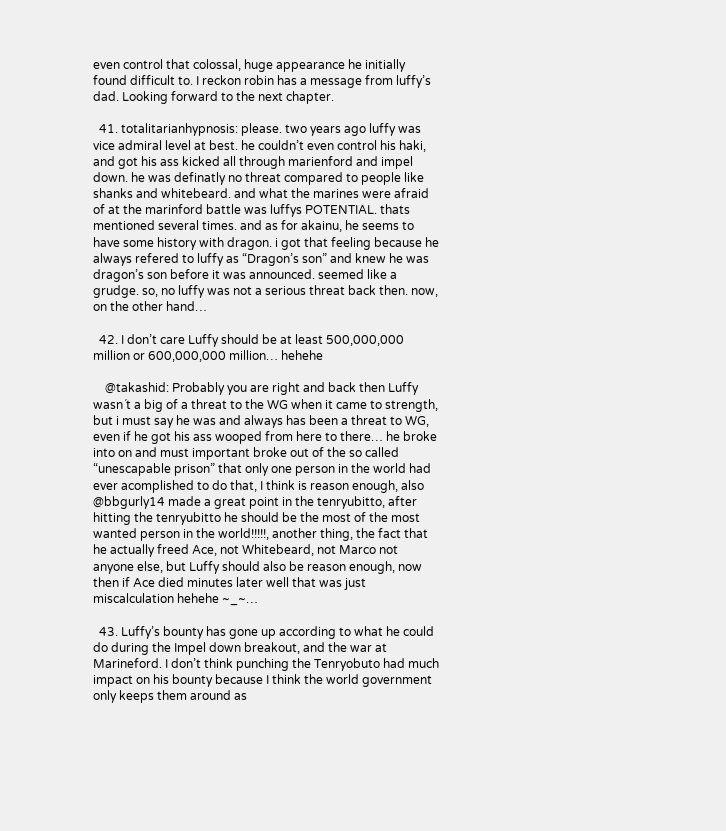even control that colossal, huge appearance he initially found difficult to. I reckon robin has a message from luffy’s dad. Looking forward to the next chapter.

  41. totalitarianhypnosis: please. two years ago luffy was vice admiral level at best. he couldn’t even control his haki, and got his ass kicked all through marienford and impel down. he was definatly no threat compared to people like shanks and whitebeard. and what the marines were afraid of at the marinford battle was luffys POTENTIAL. thats mentioned several times. and as for akainu, he seems to have some history with dragon. i got that feeling because he always refered to luffy as “Dragon’s son” and knew he was dragon’s son before it was announced. seemed like a grudge. so, no luffy was not a serious threat back then. now, on the other hand…

  42. I don’t care Luffy should be at least 500,000,000 million or 600,000,000 million… hehehe

    @takashid: Probably you are right and back then Luffy wasn´t a big of a threat to the WG when it came to strength, but i must say he was and always has been a threat to WG, even if he got his ass wooped from here to there… he broke into on and must important broke out of the so called “unescapable prison” that only one person in the world had ever acomplished to do that, I think is reason enough, also @bbgurly14 made a great point in the tenryubitto, after hitting the tenryubitto he should be the most of the most wanted person in the world!!!!!, another thing, the fact that he actually freed Ace, not Whitebeard, not Marco not anyone else, but Luffy should also be reason enough, now then if Ace died minutes later well that was just miscalculation hehehe ~_~…

  43. Luffy’s bounty has gone up according to what he could do during the Impel down breakout, and the war at Marineford. I don’t think punching the Tenryobuto had much impact on his bounty because I think the world government only keeps them around as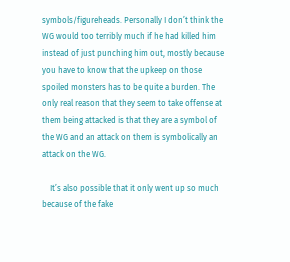symbols/figureheads. Personally I don’t think the WG would too terribly much if he had killed him instead of just punching him out, mostly because you have to know that the upkeep on those spoiled monsters has to be quite a burden. The only real reason that they seem to take offense at them being attacked is that they are a symbol of the WG and an attack on them is symbolically an attack on the WG.

    It’s also possible that it only went up so much because of the fake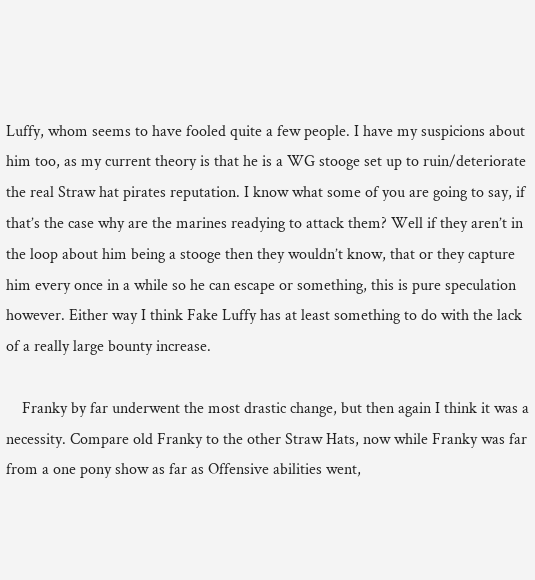Luffy, whom seems to have fooled quite a few people. I have my suspicions about him too, as my current theory is that he is a WG stooge set up to ruin/deteriorate the real Straw hat pirates reputation. I know what some of you are going to say, if that’s the case why are the marines readying to attack them? Well if they aren’t in the loop about him being a stooge then they wouldn’t know, that or they capture him every once in a while so he can escape or something, this is pure speculation however. Either way I think Fake Luffy has at least something to do with the lack of a really large bounty increase.

    Franky by far underwent the most drastic change, but then again I think it was a necessity. Compare old Franky to the other Straw Hats, now while Franky was far from a one pony show as far as Offensive abilities went,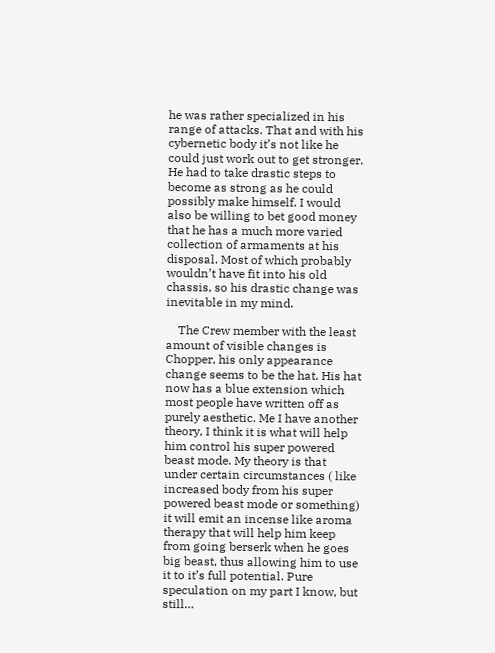he was rather specialized in his range of attacks. That and with his cybernetic body it’s not like he could just work out to get stronger. He had to take drastic steps to become as strong as he could possibly make himself. I would also be willing to bet good money that he has a much more varied collection of armaments at his disposal. Most of which probably wouldn’t have fit into his old chassis, so his drastic change was inevitable in my mind.

    The Crew member with the least amount of visible changes is Chopper, his only appearance change seems to be the hat. His hat now has a blue extension which most people have written off as purely aesthetic. Me I have another theory, I think it is what will help him control his super powered beast mode. My theory is that under certain circumstances ( like increased body from his super powered beast mode or something) it will emit an incense like aroma therapy that will help him keep from going berserk when he goes big beast, thus allowing him to use it to it’s full potential. Pure speculation on my part I know, but still…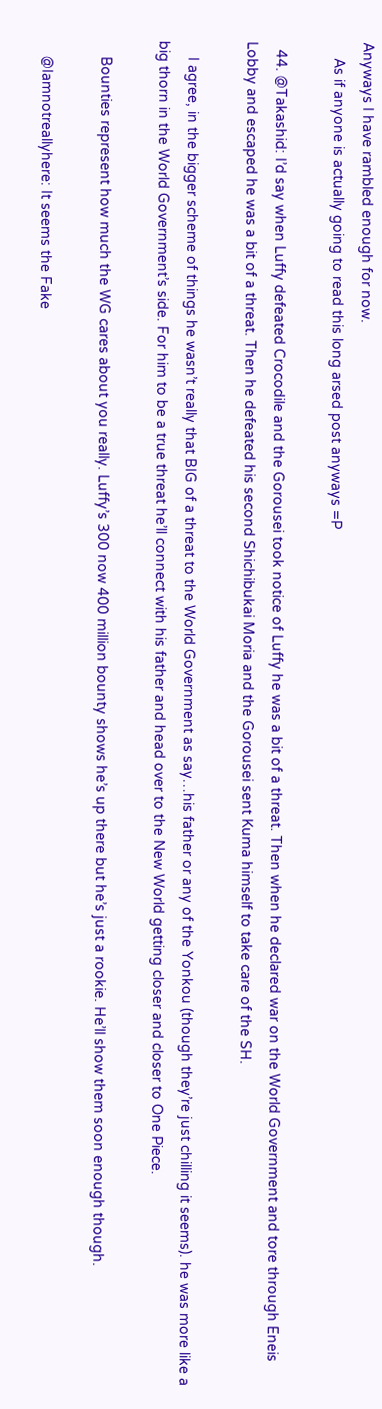Anyways I have rambled enough for now.
    As if anyone is actually going to read this long arsed post anyways =P

  44. @Takashid: I’d say when Luffy defeated Crocodile and the Gorousei took notice of Luffy he was a bit of a threat. Then when he declared war on the World Government and tore through Eneis Lobby and escaped he was a bit of a threat. Then he defeated his second Shichibukai Moria and the Gorousei sent Kuma himself to take care of the SH.

    I agree, in the bigger scheme of things he wasn’t really that BIG of a threat to the World Government as say…his father or any of the Yonkou (though they’re just chilling it seems). he was more like a big thorn in the World Government’s side. For him to be a true threat he’ll connect with his father and head over to the New World getting closer and closer to One Piece.

    Bounties represent how much the WG cares about you really. Luffy’s 300 now 400 million bounty shows he’s up there but he’s just a rookie. He’ll show them soon enough though.

    @Iamnotreallyhere: It seems the Fake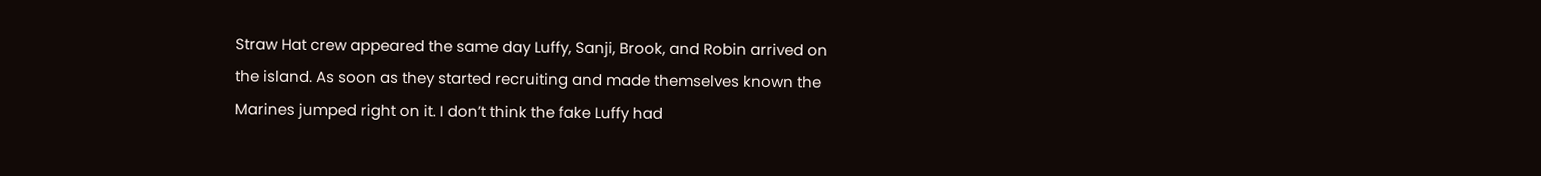Straw Hat crew appeared the same day Luffy, Sanji, Brook, and Robin arrived on the island. As soon as they started recruiting and made themselves known the Marines jumped right on it. I don’t think the fake Luffy had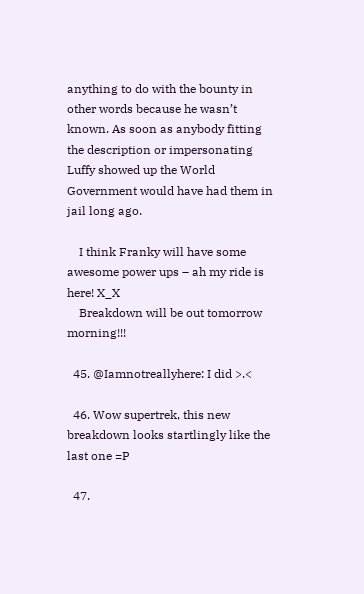anything to do with the bounty in other words because he wasn’t known. As soon as anybody fitting the description or impersonating Luffy showed up the World Government would have had them in jail long ago.

    I think Franky will have some awesome power ups – ah my ride is here! X_X
    Breakdown will be out tomorrow morning!!!

  45. @Iamnotreallyhere: I did >.<

  46. Wow supertrek, this new breakdown looks startlingly like the last one =P

  47.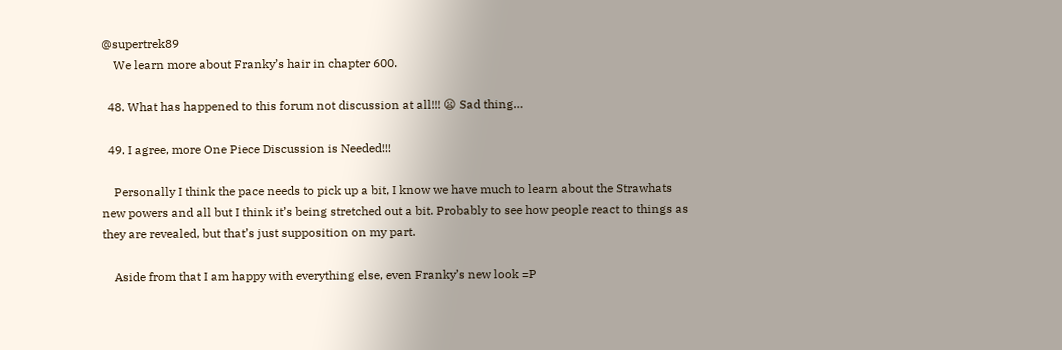@supertrek89
    We learn more about Franky’s hair in chapter 600.

  48. What has happened to this forum not discussion at all!!! 😦 Sad thing…

  49. I agree, more One Piece Discussion is Needed!!!

    Personally I think the pace needs to pick up a bit, I know we have much to learn about the Strawhats new powers and all but I think it’s being stretched out a bit. Probably to see how people react to things as they are revealed, but that’s just supposition on my part.

    Aside from that I am happy with everything else, even Franky’s new look =P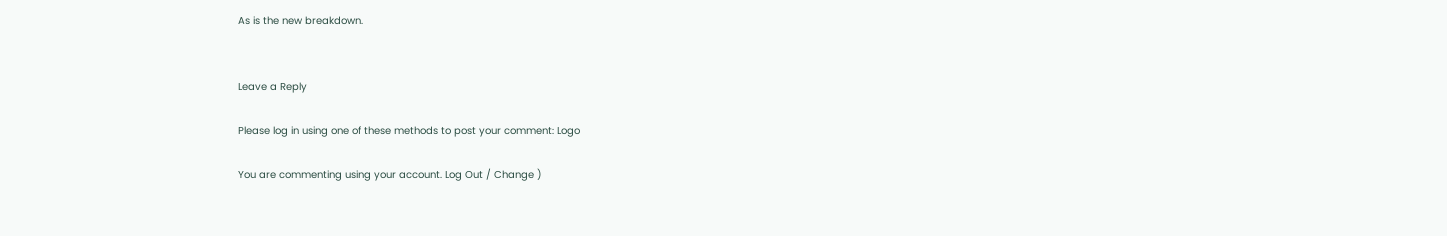As is the new breakdown.


Leave a Reply

Please log in using one of these methods to post your comment: Logo

You are commenting using your account. Log Out / Change )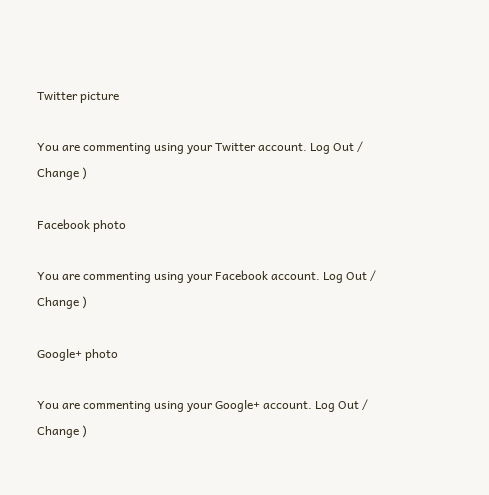Twitter picture

You are commenting using your Twitter account. Log Out / Change )

Facebook photo

You are commenting using your Facebook account. Log Out / Change )

Google+ photo

You are commenting using your Google+ account. Log Out / Change )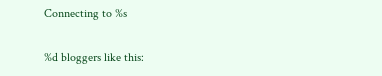Connecting to %s

%d bloggers like this: